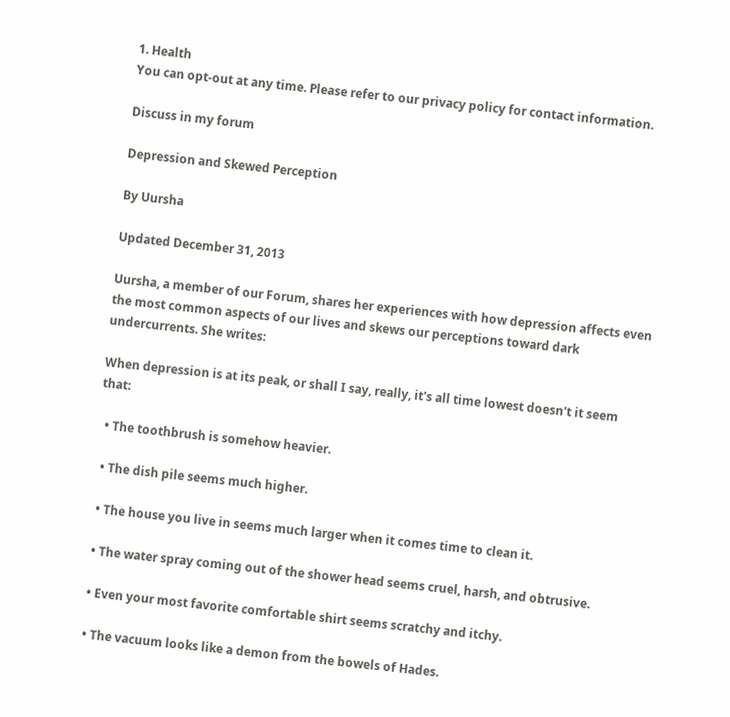1. Health
You can opt-out at any time. Please refer to our privacy policy for contact information.

Discuss in my forum

Depression and Skewed Perception

By Uursha

Updated December 31, 2013

Uursha, a member of our Forum, shares her experiences with how depression affects even the most common aspects of our lives and skews our perceptions toward dark undercurrents. She writes:

When depression is at its peak, or shall I say, really, it's all time lowest doesn't it seem that:

  • The toothbrush is somehow heavier.

  • The dish pile seems much higher.

  • The house you live in seems much larger when it comes time to clean it.

  • The water spray coming out of the shower head seems cruel, harsh, and obtrusive.

  • Even your most favorite comfortable shirt seems scratchy and itchy.

  • The vacuum looks like a demon from the bowels of Hades.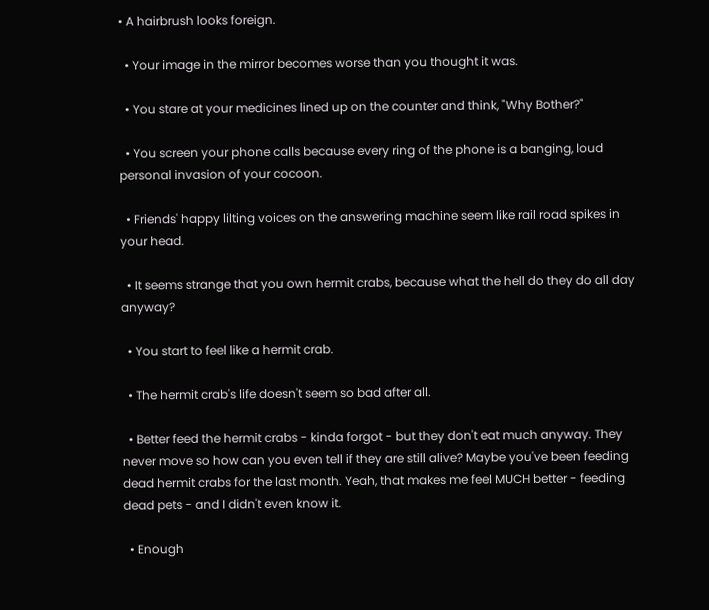• A hairbrush looks foreign.

  • Your image in the mirror becomes worse than you thought it was.

  • You stare at your medicines lined up on the counter and think, "Why Bother?"

  • You screen your phone calls because every ring of the phone is a banging, loud personal invasion of your cocoon.

  • Friends' happy lilting voices on the answering machine seem like rail road spikes in your head.

  • It seems strange that you own hermit crabs, because what the hell do they do all day anyway?

  • You start to feel like a hermit crab.

  • The hermit crab's life doesn't seem so bad after all.

  • Better feed the hermit crabs - kinda forgot - but they don't eat much anyway. They never move so how can you even tell if they are still alive? Maybe you've been feeding dead hermit crabs for the last month. Yeah, that makes me feel MUCH better - feeding dead pets - and I didn't even know it.

  • Enough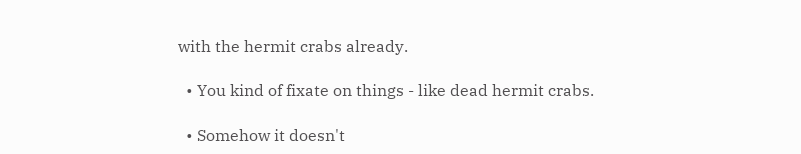with the hermit crabs already.

  • You kind of fixate on things - like dead hermit crabs.

  • Somehow it doesn't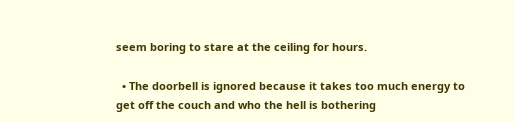seem boring to stare at the ceiling for hours.

  • The doorbell is ignored because it takes too much energy to get off the couch and who the hell is bothering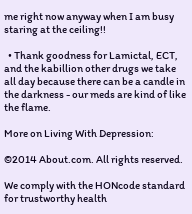me right now anyway when I am busy staring at the ceiling!!

  • Thank goodness for Lamictal, ECT, and the kabillion other drugs we take all day because there can be a candle in the darkness - our meds are kind of like the flame.

More on Living With Depression:

©2014 About.com. All rights reserved.

We comply with the HONcode standard
for trustworthy health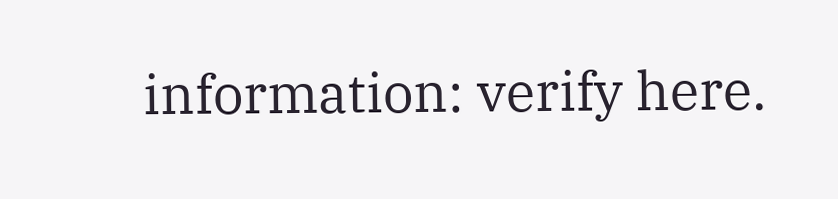information: verify here.